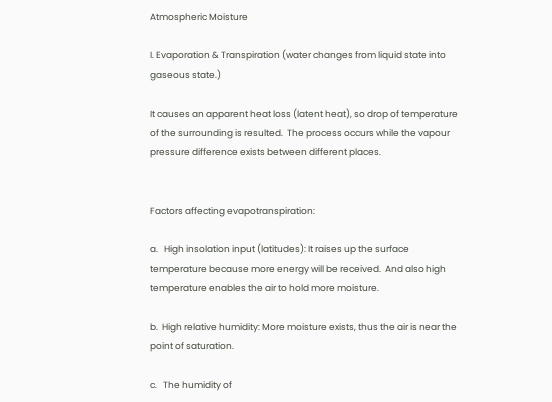Atmospheric Moisture

I. Evaporation & Transpiration (water changes from liquid state into gaseous state.)

It causes an apparent heat loss (latent heat), so drop of temperature of the surrounding is resulted.  The process occurs while the vapour pressure difference exists between different places.


Factors affecting evapotranspiration:

a.   High insolation input (latitudes): It raises up the surface temperature because more energy will be received.  And also high temperature enables the air to hold more moisture.

b.  High relative humidity: More moisture exists, thus the air is near the point of saturation.

c.   The humidity of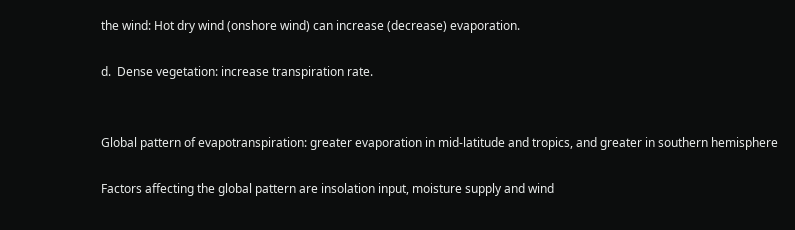the wind: Hot dry wind (onshore wind) can increase (decrease) evaporation.

d.  Dense vegetation: increase transpiration rate.


Global pattern of evapotranspiration: greater evaporation in mid-latitude and tropics, and greater in southern hemisphere

Factors affecting the global pattern are insolation input, moisture supply and wind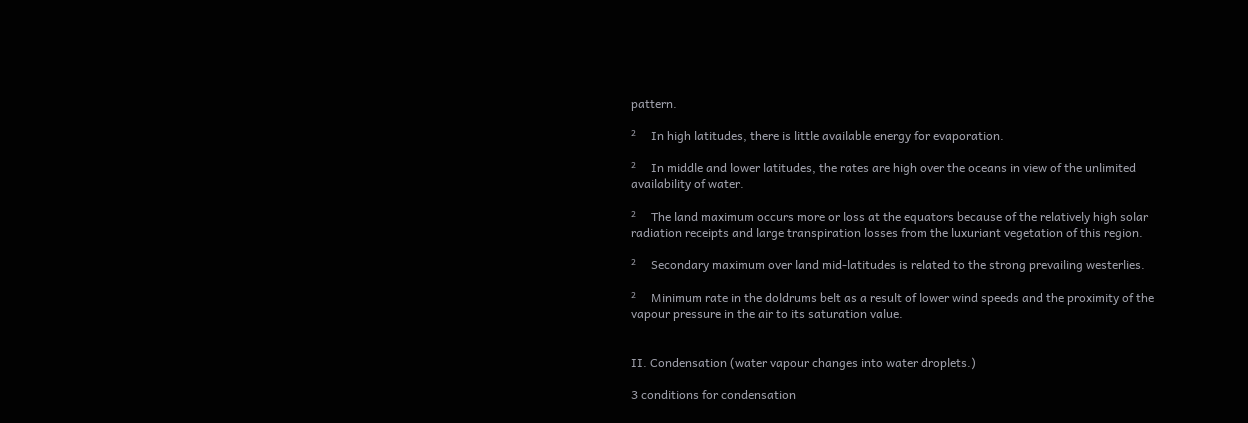pattern.

²     In high latitudes, there is little available energy for evaporation.

²     In middle and lower latitudes, the rates are high over the oceans in view of the unlimited availability of water.

²     The land maximum occurs more or loss at the equators because of the relatively high solar radiation receipts and large transpiration losses from the luxuriant vegetation of this region.

²     Secondary maximum over land mid-latitudes is related to the strong prevailing westerlies.

²     Minimum rate in the doldrums belt as a result of lower wind speeds and the proximity of the vapour pressure in the air to its saturation value.


II. Condensation (water vapour changes into water droplets.)

3 conditions for condensation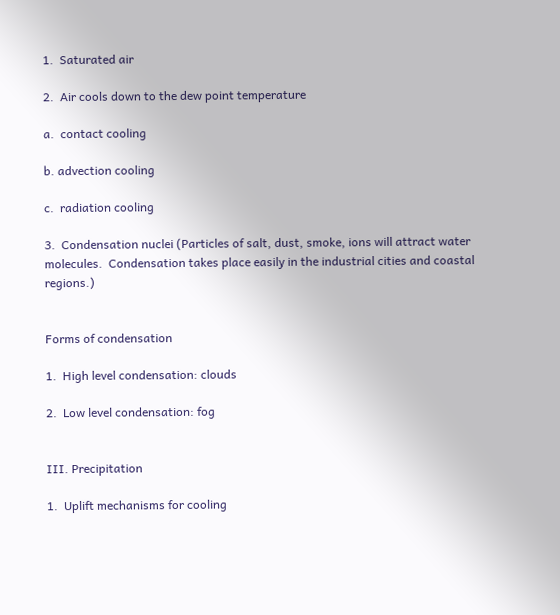1.  Saturated air

2.  Air cools down to the dew point temperature

a.  contact cooling

b. advection cooling

c.  radiation cooling

3.  Condensation nuclei (Particles of salt, dust, smoke, ions will attract water molecules.  Condensation takes place easily in the industrial cities and coastal regions.)


Forms of condensation

1.  High level condensation: clouds

2.  Low level condensation: fog


III. Precipitation

1.  Uplift mechanisms for cooling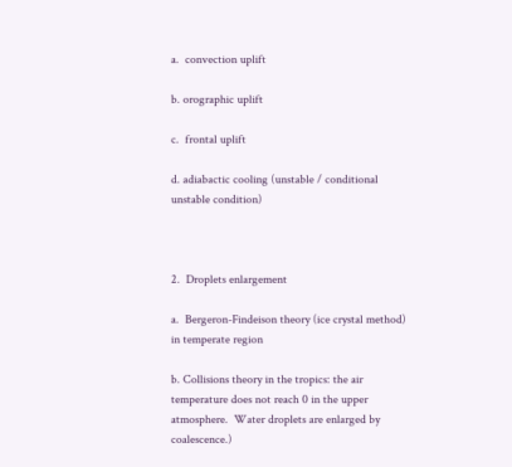a.  convection uplift

b. orographic uplift

c.  frontal uplift

d. adiabactic cooling (unstable / conditional unstable condition)



2.  Droplets enlargement

a.  Bergeron-Findeison theory (ice crystal method) in temperate region

b. Collisions theory in the tropics: the air temperature does not reach 0 in the upper atmosphere.  Water droplets are enlarged by coalescence.)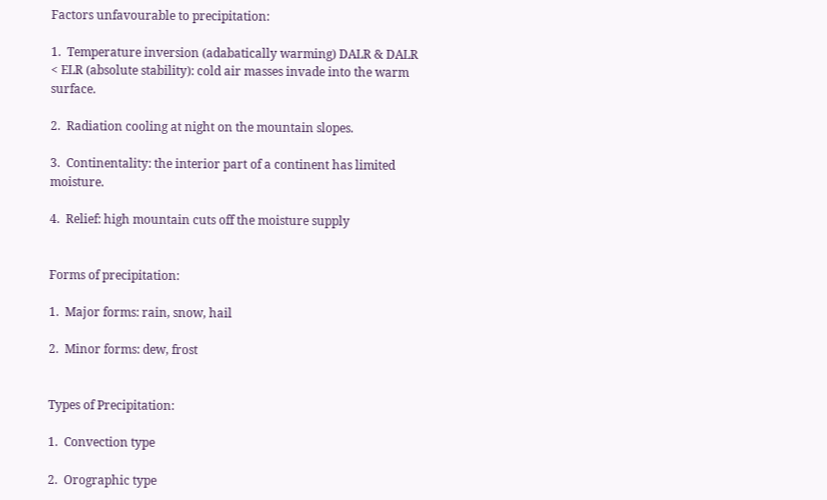Factors unfavourable to precipitation:

1.  Temperature inversion (adabatically warming) DALR & DALR < ELR (absolute stability): cold air masses invade into the warm surface.

2.  Radiation cooling at night on the mountain slopes.

3.  Continentality: the interior part of a continent has limited moisture.

4.  Relief: high mountain cuts off the moisture supply


Forms of precipitation:

1.  Major forms: rain, snow, hail

2.  Minor forms: dew, frost


Types of Precipitation:

1.  Convection type

2.  Orographic type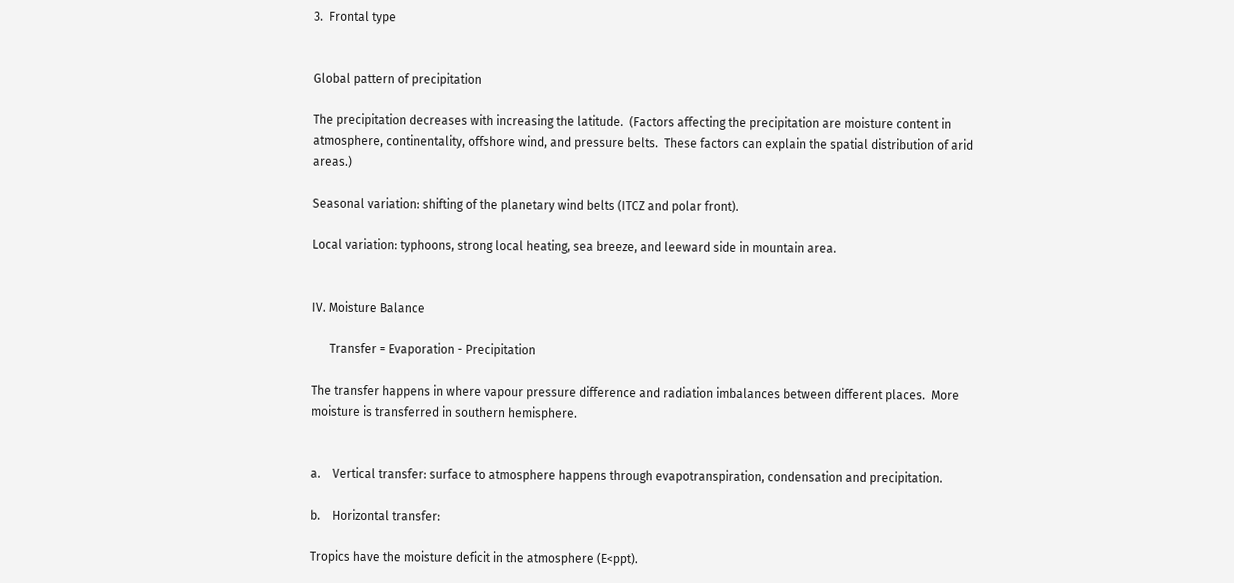3.  Frontal type


Global pattern of precipitation

The precipitation decreases with increasing the latitude.  (Factors affecting the precipitation are moisture content in atmosphere, continentality, offshore wind, and pressure belts.  These factors can explain the spatial distribution of arid areas.)

Seasonal variation: shifting of the planetary wind belts (ITCZ and polar front).

Local variation: typhoons, strong local heating, sea breeze, and leeward side in mountain area.


IV. Moisture Balance

      Transfer = Evaporation - Precipitation

The transfer happens in where vapour pressure difference and radiation imbalances between different places.  More moisture is transferred in southern hemisphere.


a.    Vertical transfer: surface to atmosphere happens through evapotranspiration, condensation and precipitation.

b.    Horizontal transfer:

Tropics have the moisture deficit in the atmosphere (E<ppt).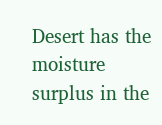Desert has the moisture surplus in the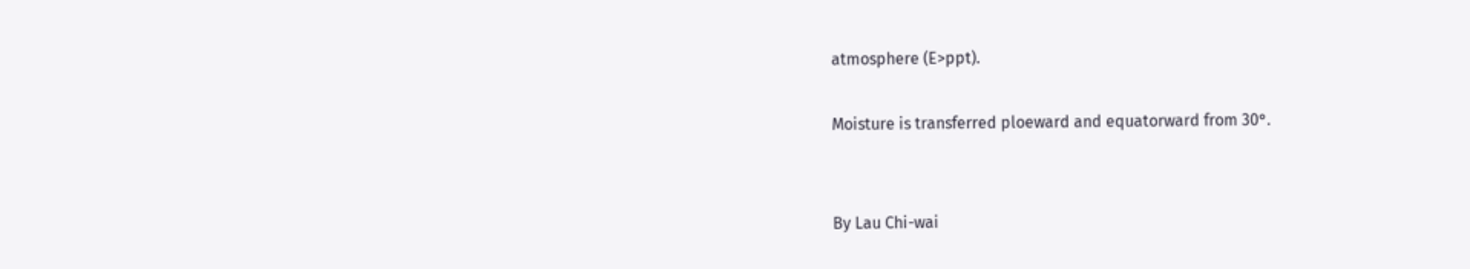atmosphere (E>ppt).

Moisture is transferred ploeward and equatorward from 30°.


By Lau Chi-wai